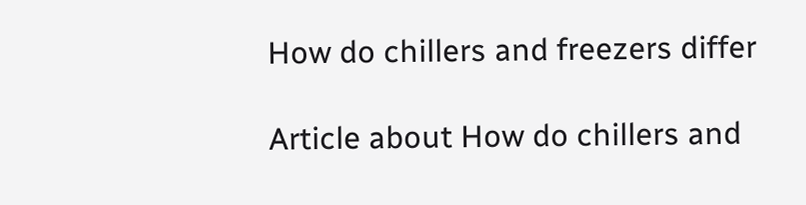How do chillers and freezers differ

Article about How do chillers and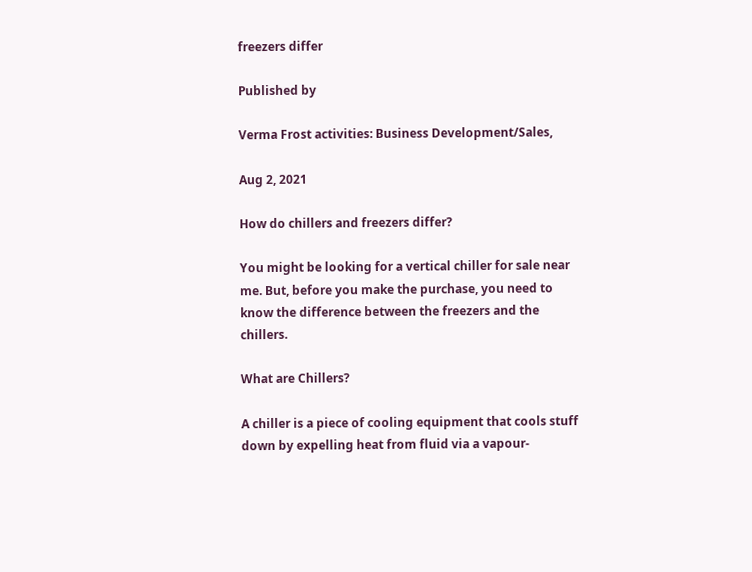freezers differ

Published by

Verma Frost activities: Business Development/Sales,

Aug 2, 2021

How do chillers and freezers differ?

You might be looking for a vertical chiller for sale near me. But, before you make the purchase, you need to know the difference between the freezers and the chillers.

What are Chillers?

A chiller is a piece of cooling equipment that cools stuff down by expelling heat from fluid via a vapour-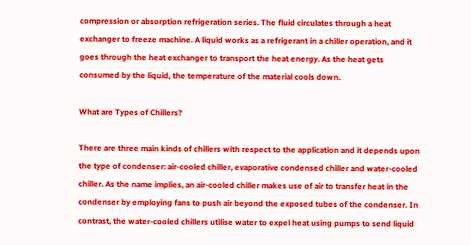compression or absorption refrigeration series. The fluid circulates through a heat exchanger to freeze machine. A liquid works as a refrigerant in a chiller operation, and it goes through the heat exchanger to transport the heat energy. As the heat gets consumed by the liquid, the temperature of the material cools down.

What are Types of Chillers?

There are three main kinds of chillers with respect to the application and it depends upon the type of condenser: air-cooled chiller, evaporative condensed chiller and water-cooled chiller. As the name implies, an air-cooled chiller makes use of air to transfer heat in the condenser by employing fans to push air beyond the exposed tubes of the condenser. In contrast, the water-cooled chillers utilise water to expel heat using pumps to send liquid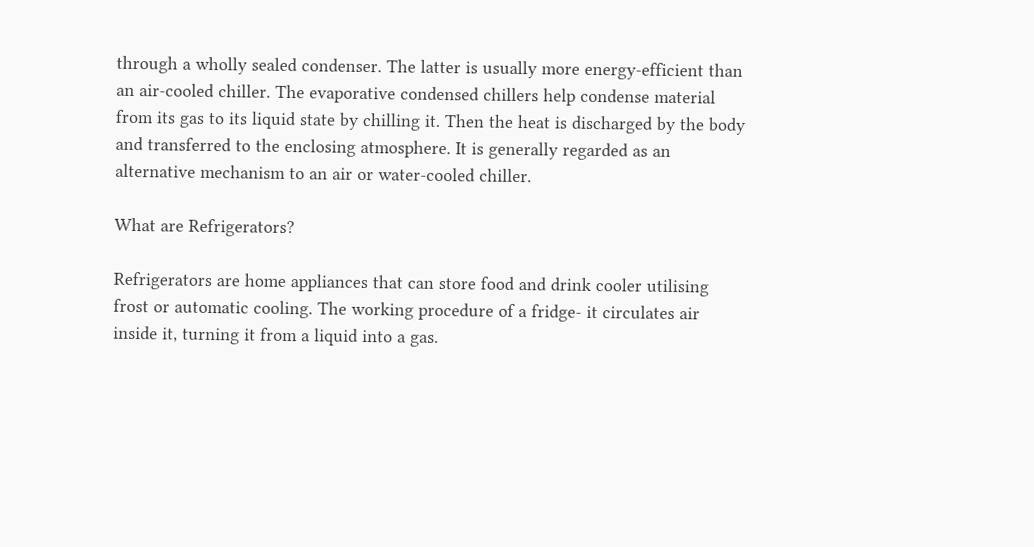through a wholly sealed condenser. The latter is usually more energy-efficient than an air-cooled chiller. The evaporative condensed chillers help condense material from its gas to its liquid state by chilling it. Then the heat is discharged by the body and transferred to the enclosing atmosphere. It is generally regarded as an alternative mechanism to an air or water-cooled chiller.

What are Refrigerators?

Refrigerators are home appliances that can store food and drink cooler utilising frost or automatic cooling. The working procedure of a fridge- it circulates air inside it, turning it from a liquid into a gas.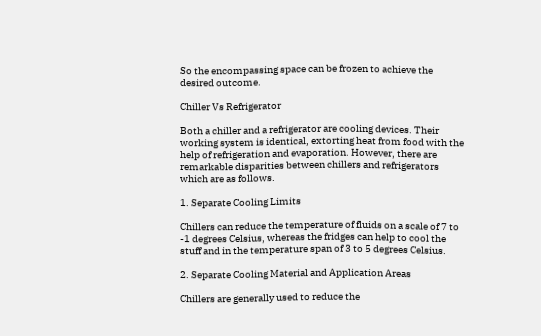So the encompassing space can be frozen to achieve the desired outcome.

Chiller Vs Refrigerator

Both a chiller and a refrigerator are cooling devices. Their working system is identical, extorting heat from food with the help of refrigeration and evaporation. However, there are remarkable disparities between chillers and refrigerators which are as follows.

1. Separate Cooling Limits

Chillers can reduce the temperature of fluids on a scale of 7 to -1 degrees Celsius, whereas the fridges can help to cool the stuff and in the temperature span of 3 to 5 degrees Celsius.

2. Separate Cooling Material and Application Areas

Chillers are generally used to reduce the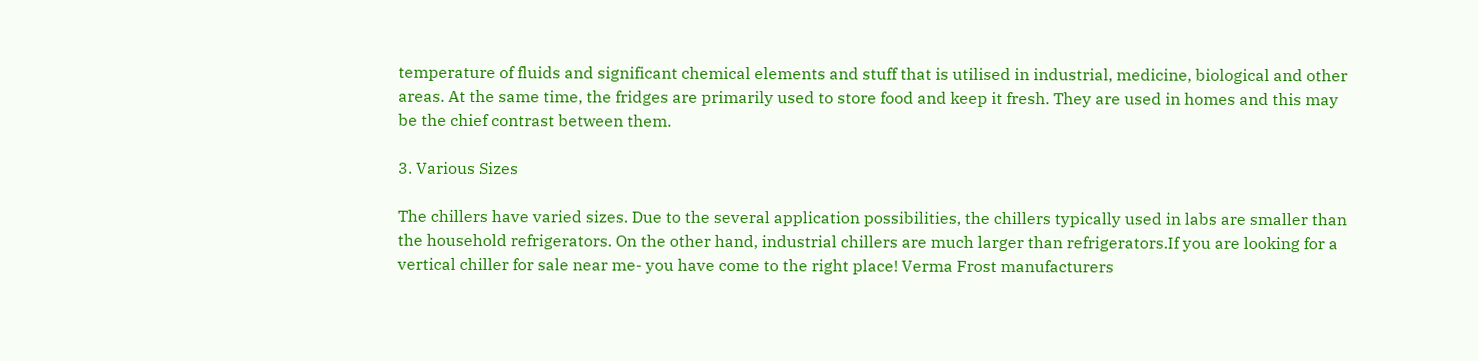temperature of fluids and significant chemical elements and stuff that is utilised in industrial, medicine, biological and other areas. At the same time, the fridges are primarily used to store food and keep it fresh. They are used in homes and this may be the chief contrast between them.

3. Various Sizes

The chillers have varied sizes. Due to the several application possibilities, the chillers typically used in labs are smaller than the household refrigerators. On the other hand, industrial chillers are much larger than refrigerators.If you are looking for a vertical chiller for sale near me- you have come to the right place! Verma Frost manufacturers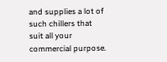and supplies a lot of such chillers that suit all your commercial purpose.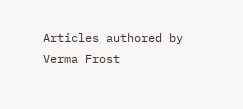Articles authored by Verma Frost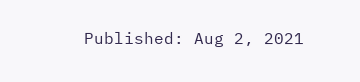Published: Aug 2, 2021